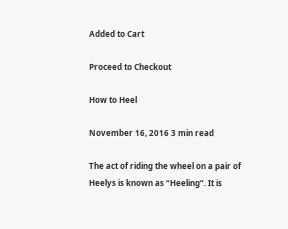Added to Cart

Proceed to Checkout

How to Heel

November 16, 2016 3 min read

The act of riding the wheel on a pair of Heelys is known as “Heeling”. It is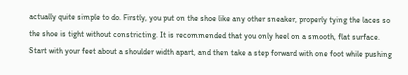actually quite simple to do. Firstly, you put on the shoe like any other sneaker, properly tying the laces so the shoe is tight without constricting. It is recommended that you only heel on a smooth, flat surface. Start with your feet about a shoulder width apart, and then take a step forward with one foot while pushing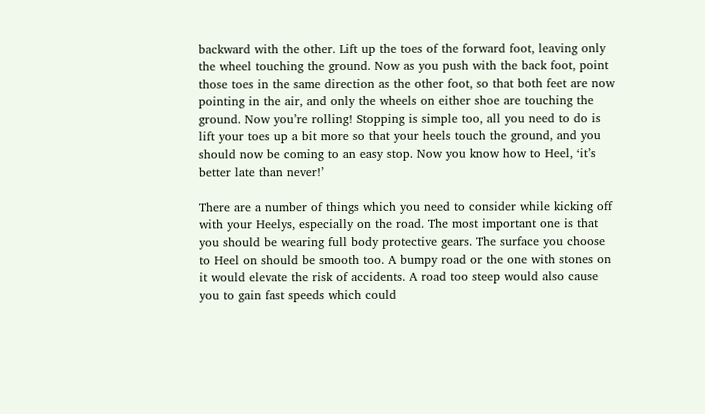backward with the other. Lift up the toes of the forward foot, leaving only the wheel touching the ground. Now as you push with the back foot, point those toes in the same direction as the other foot, so that both feet are now pointing in the air, and only the wheels on either shoe are touching the ground. Now you’re rolling! Stopping is simple too, all you need to do is lift your toes up a bit more so that your heels touch the ground, and you should now be coming to an easy stop. Now you know how to Heel, ‘it’s better late than never!’

There are a number of things which you need to consider while kicking off with your Heelys, especially on the road. The most important one is that you should be wearing full body protective gears. The surface you choose to Heel on should be smooth too. A bumpy road or the one with stones on it would elevate the risk of accidents. A road too steep would also cause you to gain fast speeds which could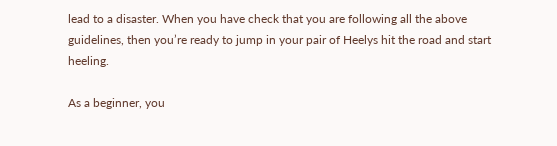lead to a disaster. When you have check that you are following all the above guidelines, then you’re ready to jump in your pair of Heelys hit the road and start heeling.

As a beginner, you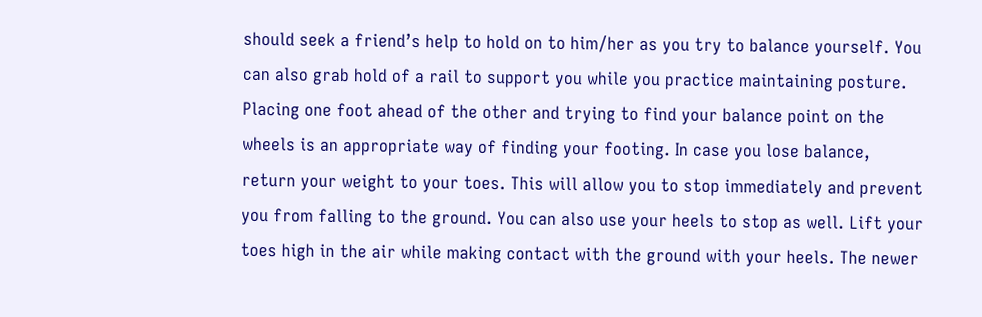should seek a friend’s help to hold on to him/her as you try to balance yourself. You can also grab hold of a rail to support you while you practice maintaining posture. Placing one foot ahead of the other and trying to find your balance point on the wheels is an appropriate way of finding your footing. In case you lose balance, return your weight to your toes. This will allow you to stop immediately and prevent you from falling to the ground. You can also use your heels to stop as well. Lift your toes high in the air while making contact with the ground with your heels. The newer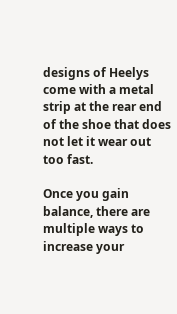designs of Heelys come with a metal strip at the rear end of the shoe that does not let it wear out too fast.

Once you gain balance, there are multiple ways to increase your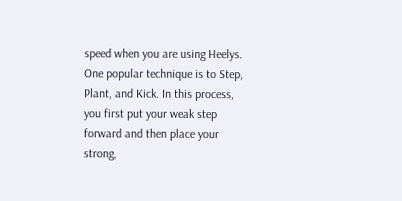speed when you are using Heelys. One popular technique is to Step, Plant, and Kick. In this process, you first put your weak step forward and then place your strong,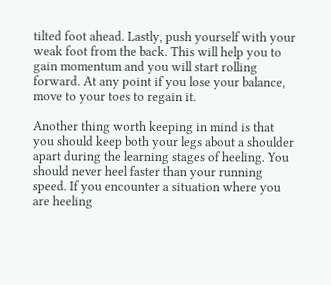tilted foot ahead. Lastly, push yourself with your weak foot from the back. This will help you to gain momentum and you will start rolling forward. At any point if you lose your balance, move to your toes to regain it.

Another thing worth keeping in mind is that you should keep both your legs about a shoulder apart during the learning stages of heeling. You should never heel faster than your running speed. If you encounter a situation where you are heeling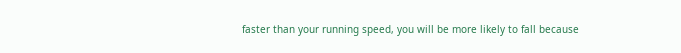faster than your running speed, you will be more likely to fall because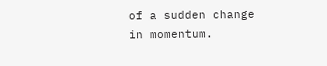of a sudden change in momentum.